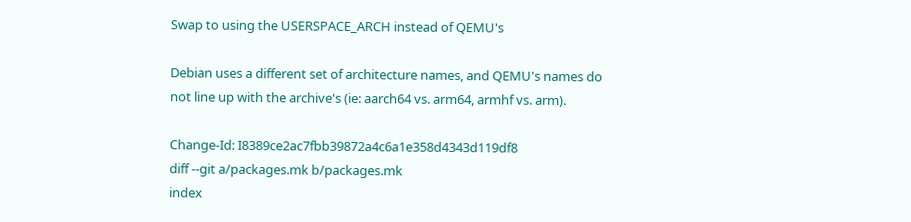Swap to using the USERSPACE_ARCH instead of QEMU's

Debian uses a different set of architecture names, and QEMU's names do
not line up with the archive's (ie: aarch64 vs. arm64, armhf vs. arm).

Change-Id: I8389ce2ac7fbb39872a4c6a1e358d4343d119df8
diff --git a/packages.mk b/packages.mk
index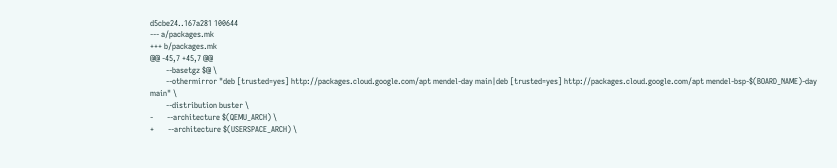d5cbe24..167a281 100644
--- a/packages.mk
+++ b/packages.mk
@@ -45,7 +45,7 @@
        --basetgz $@ \
        --othermirror "deb [trusted=yes] http://packages.cloud.google.com/apt mendel-day main|deb [trusted=yes] http://packages.cloud.google.com/apt mendel-bsp-$(BOARD_NAME)-day main" \
        --distribution buster \
-       --architecture $(QEMU_ARCH) \
+       --architecture $(USERSPACE_ARCH) \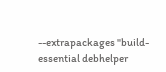--extrapackages "build-essential debhelper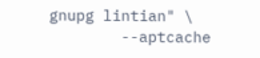gnupg lintian" \
        --aptcache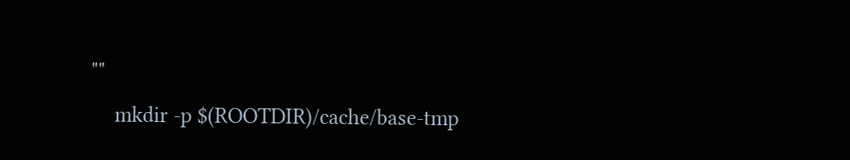""
    mkdir -p $(ROOTDIR)/cache/base-tmp